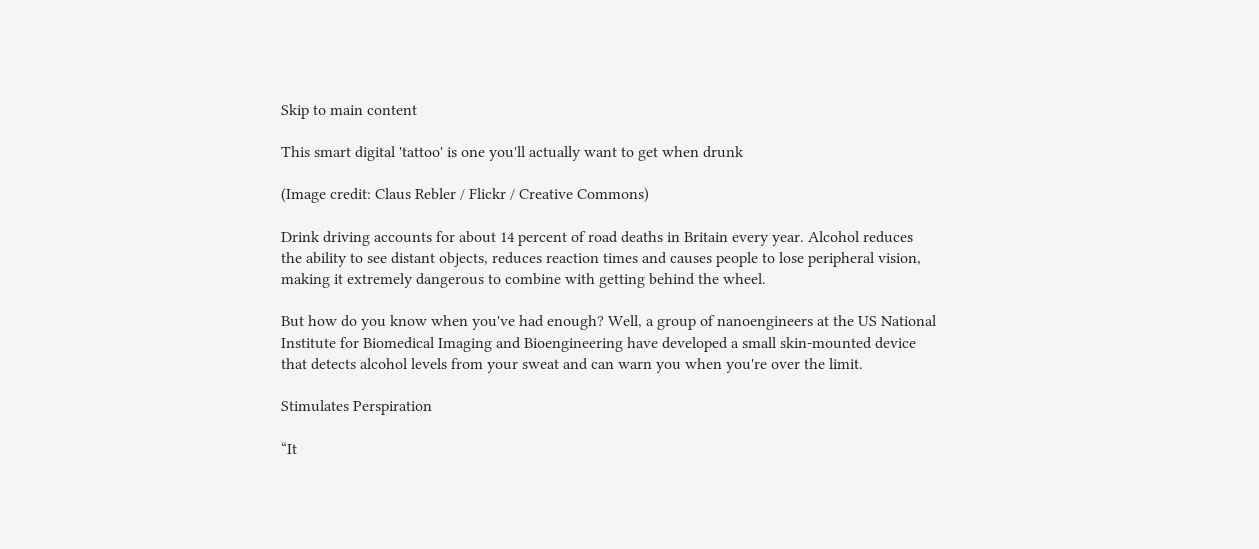Skip to main content

This smart digital 'tattoo' is one you'll actually want to get when drunk

(Image credit: Claus Rebler / Flickr / Creative Commons)

Drink driving accounts for about 14 percent of road deaths in Britain every year. Alcohol reduces the ability to see distant objects, reduces reaction times and causes people to lose peripheral vision, making it extremely dangerous to combine with getting behind the wheel.

But how do you know when you've had enough? Well, a group of nanoengineers at the US National Institute for Biomedical Imaging and Bioengineering have developed a small skin-mounted device that detects alcohol levels from your sweat and can warn you when you're over the limit.

Stimulates Perspiration

“It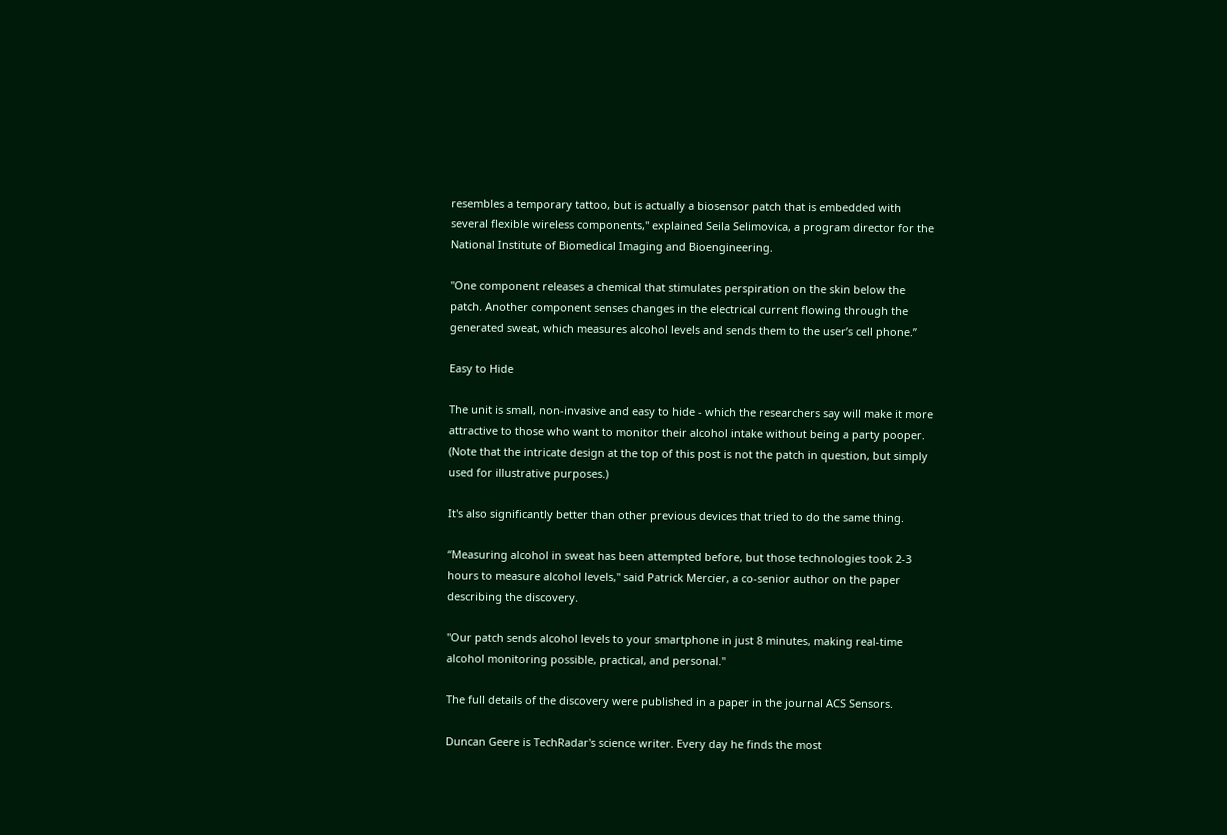resembles a temporary tattoo, but is actually a biosensor patch that is embedded with several flexible wireless components," explained Seila Selimovica, a program director for the National Institute of Biomedical Imaging and Bioengineering.

"One component releases a chemical that stimulates perspiration on the skin below the patch. Another component senses changes in the electrical current flowing through the generated sweat, which measures alcohol levels and sends them to the user’s cell phone.”

Easy to Hide

The unit is small, non-invasive and easy to hide - which the researchers say will make it more attractive to those who want to monitor their alcohol intake without being a party pooper. (Note that the intricate design at the top of this post is not the patch in question, but simply used for illustrative purposes.)

It's also significantly better than other previous devices that tried to do the same thing.

“Measuring alcohol in sweat has been attempted before, but those technologies took 2-3 hours to measure alcohol levels," said Patrick Mercier, a co-senior author on the paper describing the discovery.

"Our patch sends alcohol levels to your smartphone in just 8 minutes, making real-time alcohol monitoring possible, practical, and personal."

The full details of the discovery were published in a paper in the journal ACS Sensors.

Duncan Geere is TechRadar's science writer. Every day he finds the most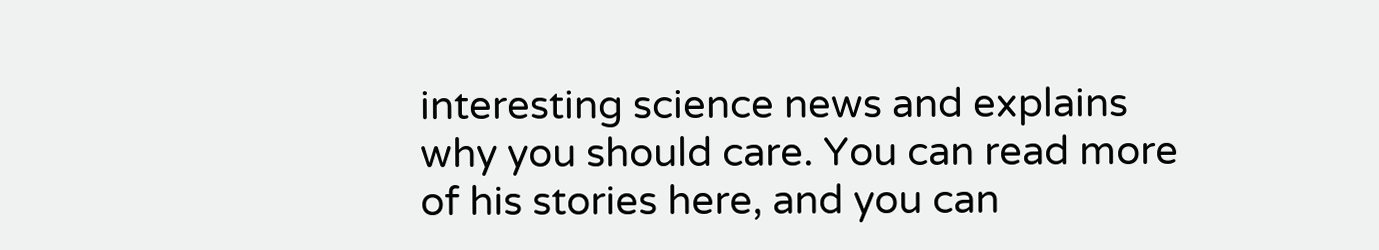interesting science news and explains why you should care. You can read more of his stories here, and you can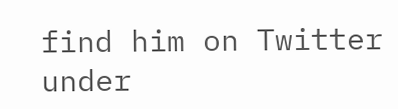find him on Twitter under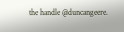the handle @duncangeere.